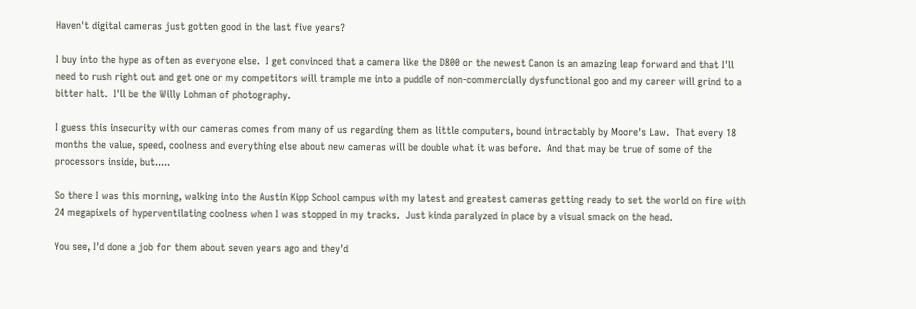Haven't digital cameras just gotten good in the last five years?

I buy into the hype as often as everyone else.  I get convinced that a camera like the D800 or the newest Canon is an amazing leap forward and that I'll need to rush right out and get one or my competitors will trample me into a puddle of non-commercially dysfunctional goo and my career will grind to a bitter halt.  I'll be the Willy Lohman of photography.

I guess this insecurity with our cameras comes from many of us regarding them as little computers, bound intractably by Moore's Law.  That every 18 months the value, speed, coolness and everything else about new cameras will be double what it was before.  And that may be true of some of the processors inside, but.....

So there I was this morning, walking into the Austin Kipp School campus with my latest and greatest cameras getting ready to set the world on fire with 24 megapixels of hyperventilating coolness when I was stopped in my tracks.  Just kinda paralyzed in place by a visual smack on the head.

You see, I'd done a job for them about seven years ago and they'd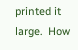printed it large.  How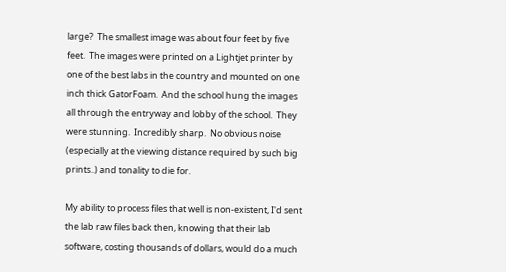large?  The smallest image was about four feet by five feet.  The images were printed on a Lightjet printer by one of the best labs in the country and mounted on one inch thick GatorFoam.  And the school hung the images all through the entryway and lobby of the school.  They were stunning.  Incredibly sharp.  No obvious noise (especially at the viewing distance required by such big prints..) and tonality to die for.

My ability to process files that well is non-existent, I'd sent the lab raw files back then, knowing that their lab software, costing thousands of dollars, would do a much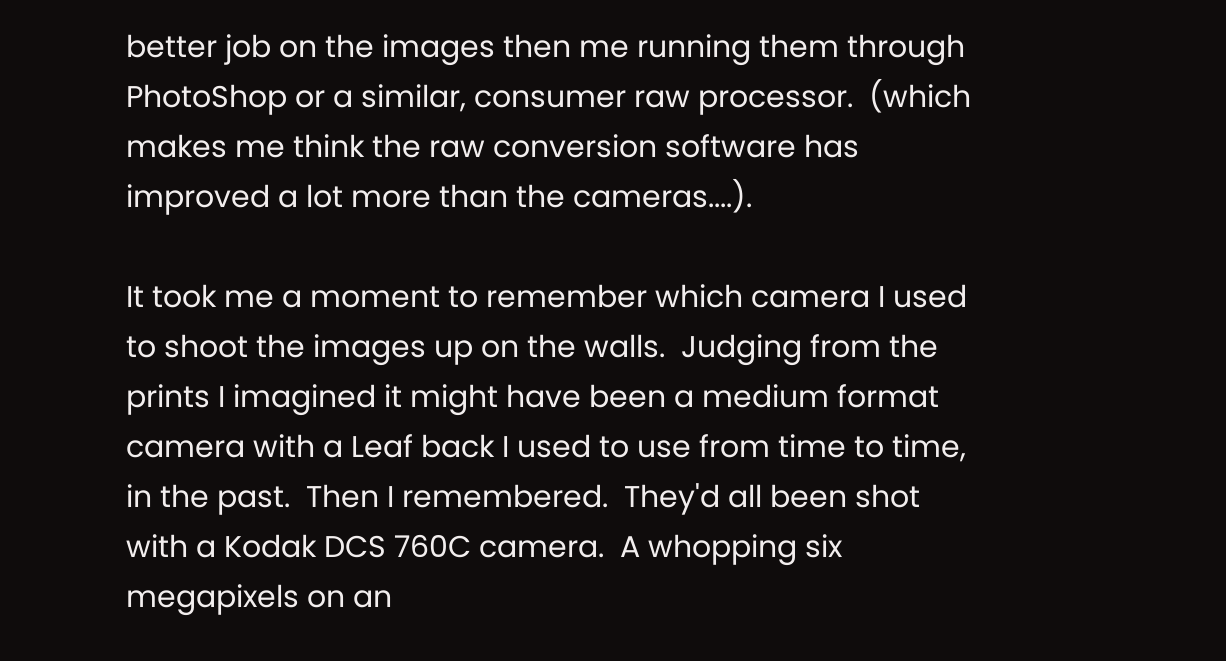better job on the images then me running them through PhotoShop or a similar, consumer raw processor.  (which makes me think the raw conversion software has improved a lot more than the cameras....).

It took me a moment to remember which camera I used to shoot the images up on the walls.  Judging from the prints I imagined it might have been a medium format camera with a Leaf back I used to use from time to time, in the past.  Then I remembered.  They'd all been shot with a Kodak DCS 760C camera.  A whopping six megapixels on an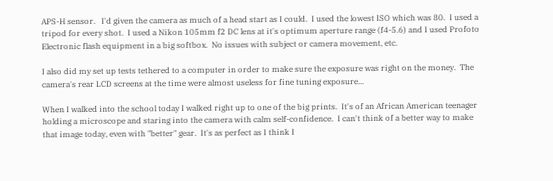APS-H sensor.   I'd given the camera as much of a head start as I could.  I used the lowest ISO which was 80.  I used a tripod for every shot.  I used a Nikon 105mm f2 DC lens at it's optimum aperture range (f4-5.6) and I used Profoto Electronic flash equipment in a big softbox.  No issues with subject or camera movement, etc.

I also did my set up tests tethered to a computer in order to make sure the exposure was right on the money.  The camera's rear LCD screens at the time were almost useless for fine tuning exposure...

When I walked into the school today I walked right up to one of the big prints.  It's of an African American teenager holding a microscope and staring into the camera with calm self-confidence.  I can't think of a better way to make that image today, even with "better" gear.  It's as perfect as I think I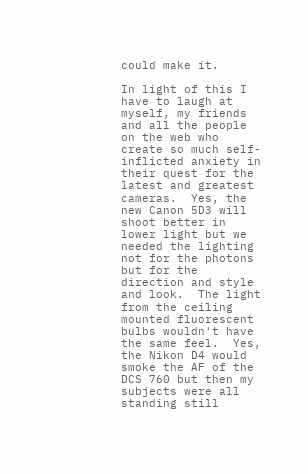could make it.

In light of this I have to laugh at myself, my friends and all the people on the web who create so much self-inflicted anxiety in their quest for the latest and greatest cameras.  Yes, the new Canon 5D3 will shoot better in lower light but we needed the lighting not for the photons but for the direction and style and look.  The light from the ceiling mounted fluorescent bulbs wouldn't have the same feel.  Yes, the Nikon D4 would smoke the AF of the DCS 760 but then my subjects were all standing still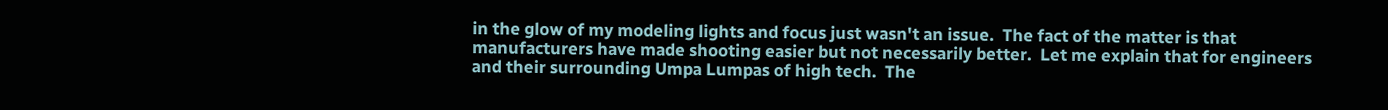in the glow of my modeling lights and focus just wasn't an issue.  The fact of the matter is that manufacturers have made shooting easier but not necessarily better.  Let me explain that for engineers and their surrounding Umpa Lumpas of high tech.  The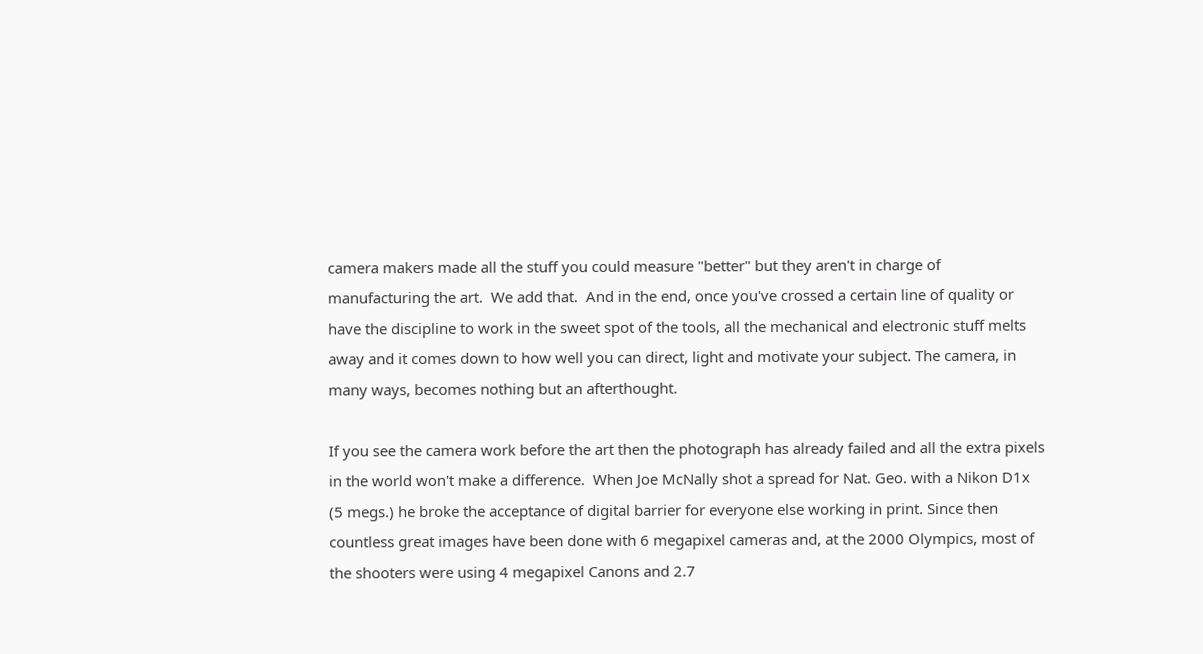camera makers made all the stuff you could measure "better" but they aren't in charge of manufacturing the art.  We add that.  And in the end, once you've crossed a certain line of quality or have the discipline to work in the sweet spot of the tools, all the mechanical and electronic stuff melts away and it comes down to how well you can direct, light and motivate your subject. The camera, in many ways, becomes nothing but an afterthought.

If you see the camera work before the art then the photograph has already failed and all the extra pixels in the world won't make a difference.  When Joe McNally shot a spread for Nat. Geo. with a Nikon D1x (5 megs.) he broke the acceptance of digital barrier for everyone else working in print. Since then countless great images have been done with 6 megapixel cameras and, at the 2000 Olympics, most of the shooters were using 4 megapixel Canons and 2.7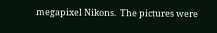megapixel Nikons.  The pictures were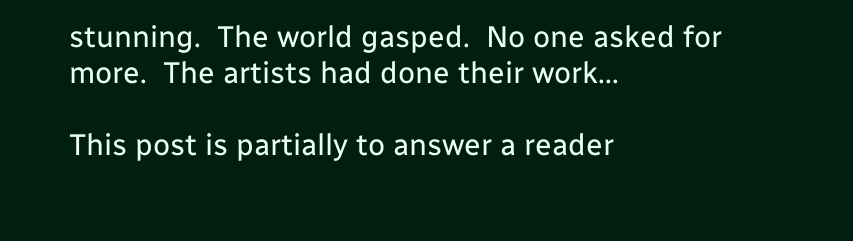stunning.  The world gasped.  No one asked for more.  The artists had done their work...

This post is partially to answer a reader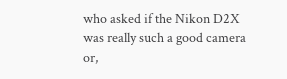who asked if the Nikon D2X was really such a good camera or,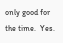only good for the time.  Yes.